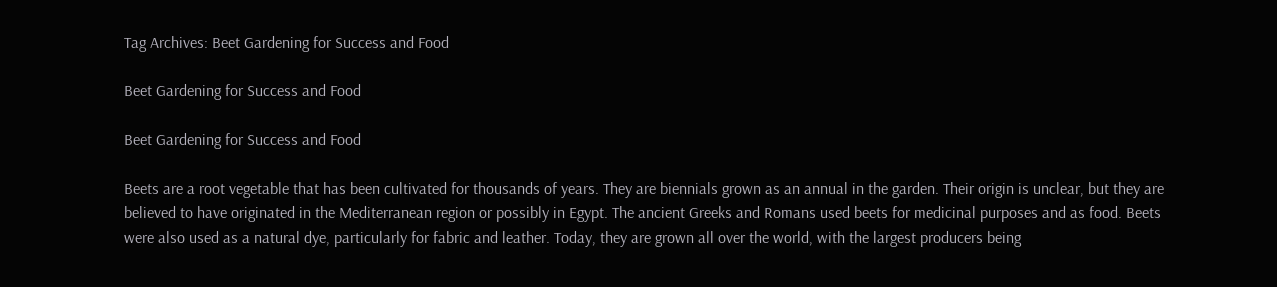Tag Archives: Beet Gardening for Success and Food

Beet Gardening for Success and Food

Beet Gardening for Success and Food

Beets are a root vegetable that has been cultivated for thousands of years. They are biennials grown as an annual in the garden. Their origin is unclear, but they are believed to have originated in the Mediterranean region or possibly in Egypt. The ancient Greeks and Romans used beets for medicinal purposes and as food. Beets were also used as a natural dye, particularly for fabric and leather. Today, they are grown all over the world, with the largest producers being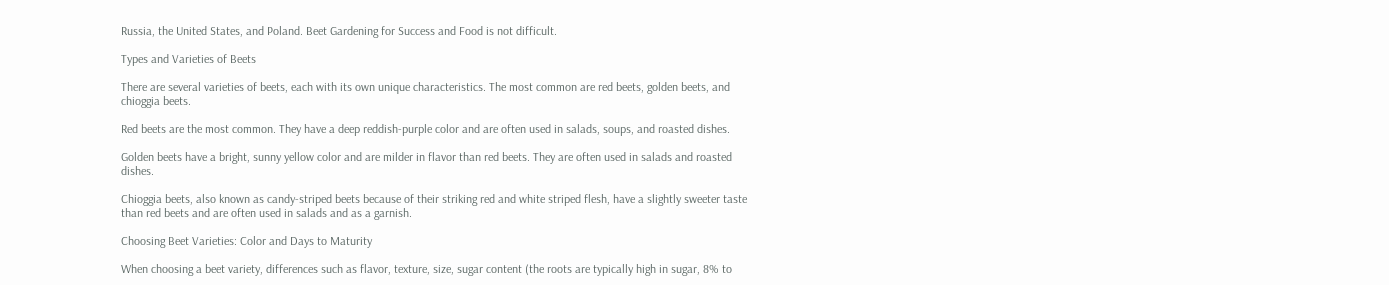Russia, the United States, and Poland. Beet Gardening for Success and Food is not difficult.

Types and Varieties of Beets

There are several varieties of beets, each with its own unique characteristics. The most common are red beets, golden beets, and chioggia beets.

Red beets are the most common. They have a deep reddish-purple color and are often used in salads, soups, and roasted dishes.

Golden beets have a bright, sunny yellow color and are milder in flavor than red beets. They are often used in salads and roasted dishes.

Chioggia beets, also known as candy-striped beets because of their striking red and white striped flesh, have a slightly sweeter taste than red beets and are often used in salads and as a garnish.

Choosing Beet Varieties: Color and Days to Maturity

When choosing a beet variety, differences such as flavor, texture, size, sugar content (the roots are typically high in sugar, 8% to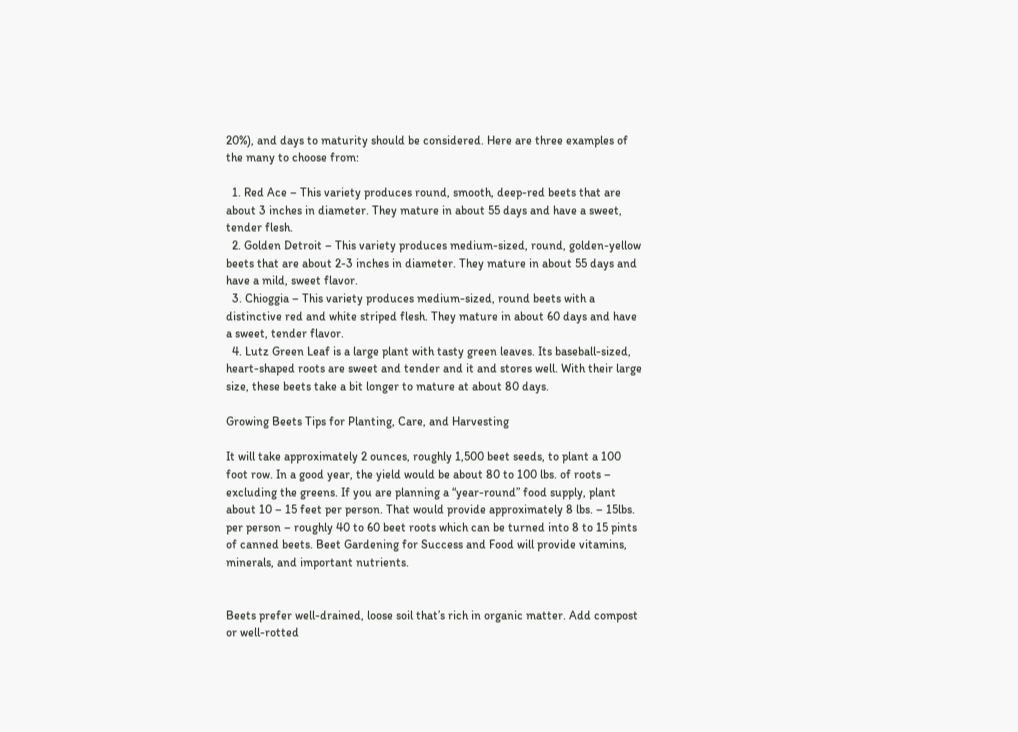20%), and days to maturity should be considered. Here are three examples of the many to choose from:

  1. Red Ace – This variety produces round, smooth, deep-red beets that are about 3 inches in diameter. They mature in about 55 days and have a sweet, tender flesh.
  2. Golden Detroit – This variety produces medium-sized, round, golden-yellow beets that are about 2-3 inches in diameter. They mature in about 55 days and have a mild, sweet flavor.
  3. Chioggia – This variety produces medium-sized, round beets with a distinctive red and white striped flesh. They mature in about 60 days and have a sweet, tender flavor.
  4. Lutz Green Leaf is a large plant with tasty green leaves. Its baseball-sized, heart-shaped roots are sweet and tender and it and stores well. With their large size, these beets take a bit longer to mature at about 80 days.

Growing Beets Tips for Planting, Care, and Harvesting

It will take approximately 2 ounces, roughly 1,500 beet seeds, to plant a 100 foot row. In a good year, the yield would be about 80 to 100 lbs. of roots – excluding the greens. If you are planning a “year-round” food supply, plant about 10 – 15 feet per person. That would provide approximately 8 lbs. – 15lbs. per person – roughly 40 to 60 beet roots which can be turned into 8 to 15 pints of canned beets. Beet Gardening for Success and Food will provide vitamins, minerals, and important nutrients.


Beets prefer well-drained, loose soil that’s rich in organic matter. Add compost or well-rotted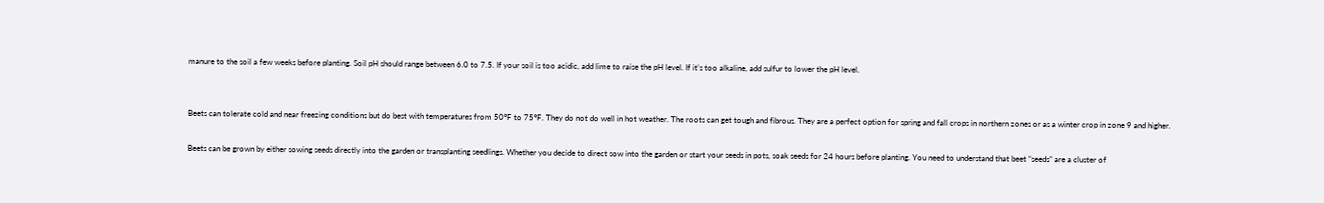manure to the soil a few weeks before planting. Soil pH should range between 6.0 to 7.5. If your soil is too acidic, add lime to raise the pH level. If it’s too alkaline, add sulfur to lower the pH level.


Beets can tolerate cold and near freezing conditions but do best with temperatures from 50°F to 75°F. They do not do well in hot weather. The roots can get tough and fibrous. They are a perfect option for spring and fall crops in northern zones or as a winter crop in zone 9 and higher.

Beets can be grown by either sowing seeds directly into the garden or transplanting seedlings. Whether you decide to direct sow into the garden or start your seeds in pots, soak seeds for 24 hours before planting. You need to understand that beet “seeds” are a cluster of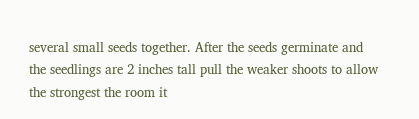several small seeds together. After the seeds germinate and the seedlings are 2 inches tall pull the weaker shoots to allow the strongest the room it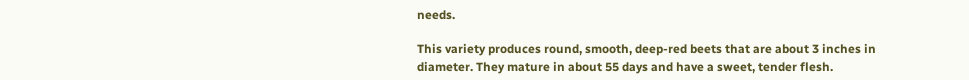needs.

This variety produces round, smooth, deep-red beets that are about 3 inches in diameter. They mature in about 55 days and have a sweet, tender flesh.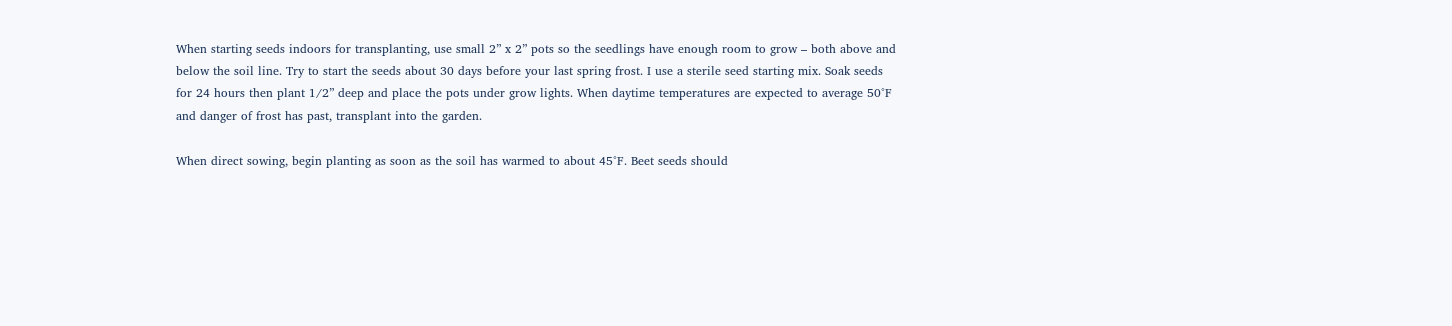When starting seeds indoors for transplanting, use small 2” x 2” pots so the seedlings have enough room to grow – both above and below the soil line. Try to start the seeds about 30 days before your last spring frost. I use a sterile seed starting mix. Soak seeds for 24 hours then plant 1/2” deep and place the pots under grow lights. When daytime temperatures are expected to average 50°F and danger of frost has past, transplant into the garden.

When direct sowing, begin planting as soon as the soil has warmed to about 45°F. Beet seeds should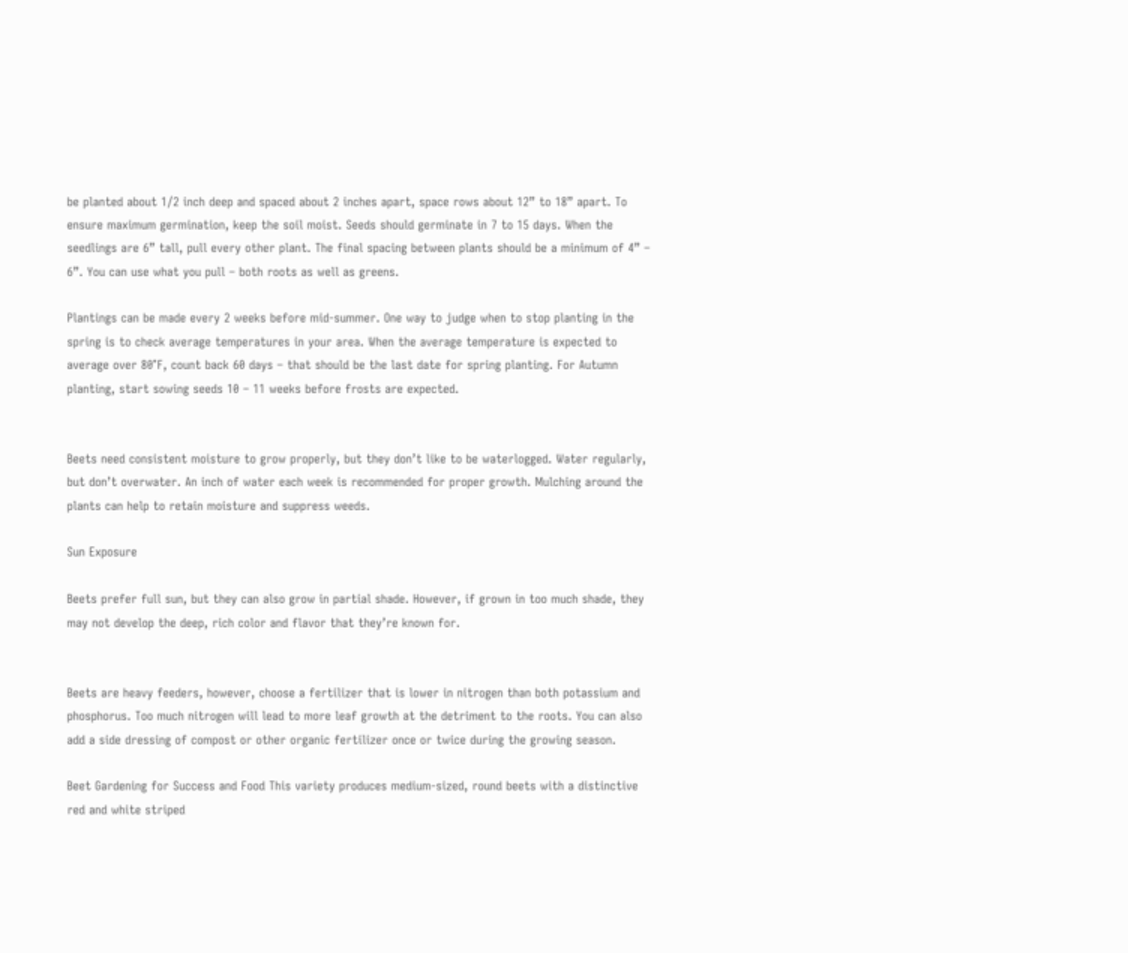be planted about 1/2 inch deep and spaced about 2 inches apart, space rows about 12” to 18” apart. To ensure maximum germination, keep the soil moist. Seeds should germinate in 7 to 15 days. When the seedlings are 6” tall, pull every other plant. The final spacing between plants should be a minimum of 4” – 6”. You can use what you pull – both roots as well as greens.

Plantings can be made every 2 weeks before mid-summer. One way to judge when to stop planting in the spring is to check average temperatures in your area. When the average temperature is expected to average over 80°F, count back 60 days – that should be the last date for spring planting. For Autumn planting, start sowing seeds 10 – 11 weeks before frosts are expected.


Beets need consistent moisture to grow properly, but they don’t like to be waterlogged. Water regularly, but don’t overwater. An inch of water each week is recommended for proper growth. Mulching around the plants can help to retain moisture and suppress weeds.

Sun Exposure

Beets prefer full sun, but they can also grow in partial shade. However, if grown in too much shade, they may not develop the deep, rich color and flavor that they’re known for.


Beets are heavy feeders, however, choose a fertilizer that is lower in nitrogen than both potassium and phosphorus. Too much nitrogen will lead to more leaf growth at the detriment to the roots. You can also add a side dressing of compost or other organic fertilizer once or twice during the growing season.

Beet Gardening for Success and Food This variety produces medium-sized, round beets with a distinctive red and white striped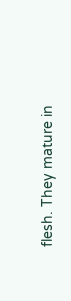flesh. They mature in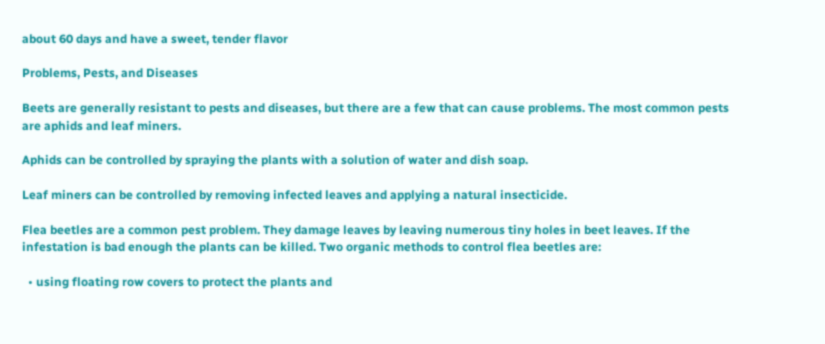about 60 days and have a sweet, tender flavor

Problems, Pests, and Diseases

Beets are generally resistant to pests and diseases, but there are a few that can cause problems. The most common pests are aphids and leaf miners.

Aphids can be controlled by spraying the plants with a solution of water and dish soap.

Leaf miners can be controlled by removing infected leaves and applying a natural insecticide.

Flea beetles are a common pest problem. They damage leaves by leaving numerous tiny holes in beet leaves. If the infestation is bad enough the plants can be killed. Two organic methods to control flea beetles are:

  • using floating row covers to protect the plants and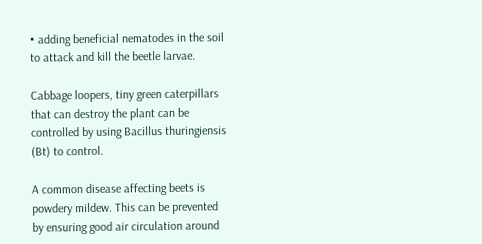• adding beneficial nematodes in the soil to attack and kill the beetle larvae.

Cabbage loopers, tiny green caterpillars that can destroy the plant can be controlled by using Bacillus thuringiensis (Bt) to control.

A common disease affecting beets is powdery mildew. This can be prevented by ensuring good air circulation around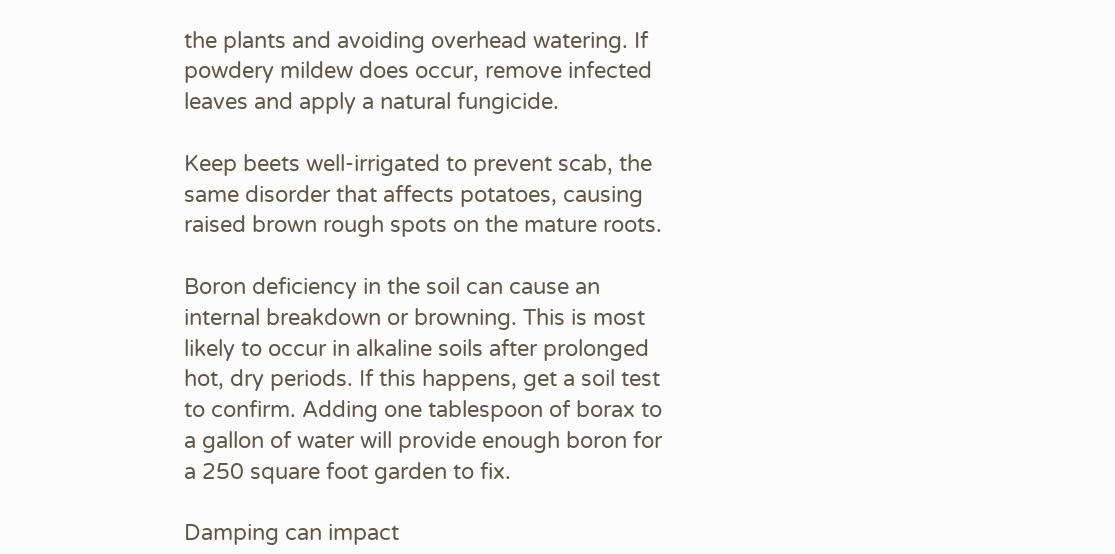the plants and avoiding overhead watering. If powdery mildew does occur, remove infected leaves and apply a natural fungicide.

Keep beets well-irrigated to prevent scab, the same disorder that affects potatoes, causing raised brown rough spots on the mature roots.

Boron deficiency in the soil can cause an internal breakdown or browning. This is most likely to occur in alkaline soils after prolonged hot, dry periods. If this happens, get a soil test to confirm. Adding one tablespoon of borax to a gallon of water will provide enough boron for a 250 square foot garden to fix.

Damping can impact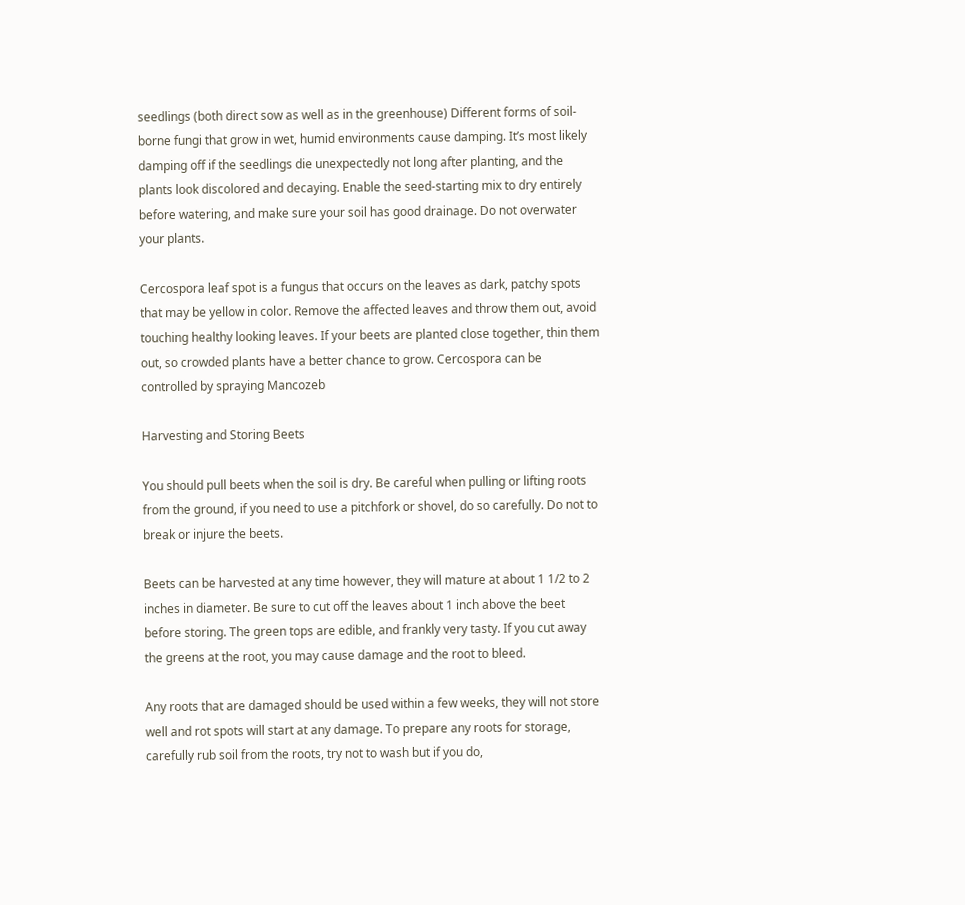seedlings (both direct sow as well as in the greenhouse) Different forms of soil-borne fungi that grow in wet, humid environments cause damping. It’s most likely damping off if the seedlings die unexpectedly not long after planting, and the plants look discolored and decaying. Enable the seed-starting mix to dry entirely before watering, and make sure your soil has good drainage. Do not overwater your plants.

Cercospora leaf spot is a fungus that occurs on the leaves as dark, patchy spots that may be yellow in color. Remove the affected leaves and throw them out, avoid touching healthy looking leaves. If your beets are planted close together, thin them out, so crowded plants have a better chance to grow. Cercospora can be controlled by spraying Mancozeb

Harvesting and Storing Beets

You should pull beets when the soil is dry. Be careful when pulling or lifting roots from the ground, if you need to use a pitchfork or shovel, do so carefully. Do not to break or injure the beets.

Beets can be harvested at any time however, they will mature at about 1 1/2 to 2 inches in diameter. Be sure to cut off the leaves about 1 inch above the beet before storing. The green tops are edible, and frankly very tasty. If you cut away the greens at the root, you may cause damage and the root to bleed.

Any roots that are damaged should be used within a few weeks, they will not store well and rot spots will start at any damage. To prepare any roots for storage, carefully rub soil from the roots, try not to wash but if you do,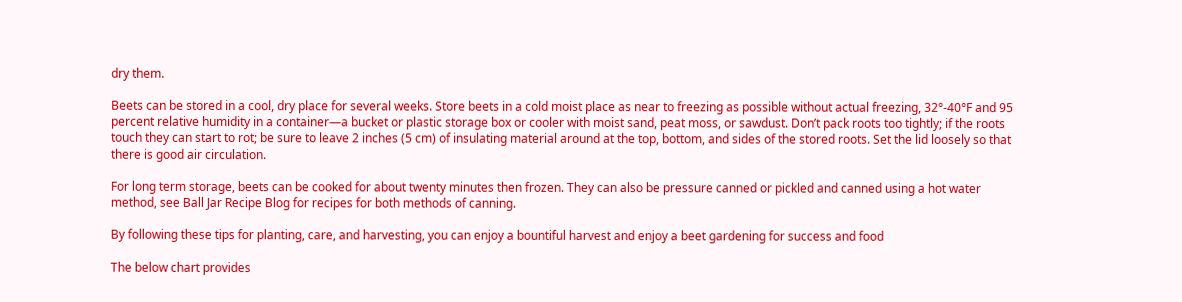dry them.

Beets can be stored in a cool, dry place for several weeks. Store beets in a cold moist place as near to freezing as possible without actual freezing, 32°-40°F and 95 percent relative humidity in a container—a bucket or plastic storage box or cooler with moist sand, peat moss, or sawdust. Don’t pack roots too tightly; if the roots touch they can start to rot; be sure to leave 2 inches (5 cm) of insulating material around at the top, bottom, and sides of the stored roots. Set the lid loosely so that there is good air circulation.

For long term storage, beets can be cooked for about twenty minutes then frozen. They can also be pressure canned or pickled and canned using a hot water method, see Ball Jar Recipe Blog for recipes for both methods of canning.

By following these tips for planting, care, and harvesting, you can enjoy a bountiful harvest and enjoy a beet gardening for success and food

The below chart provides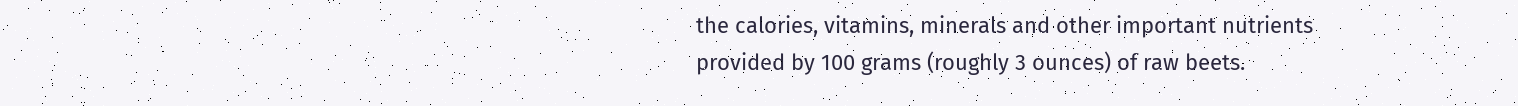the calories, vitamins, minerals and other important nutrients provided by 100 grams (roughly 3 ounces) of raw beets.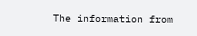The information from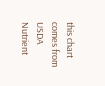this chart comes from USDA Nutrient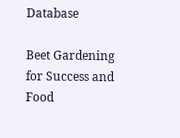Database

Beet Gardening for Success and Food